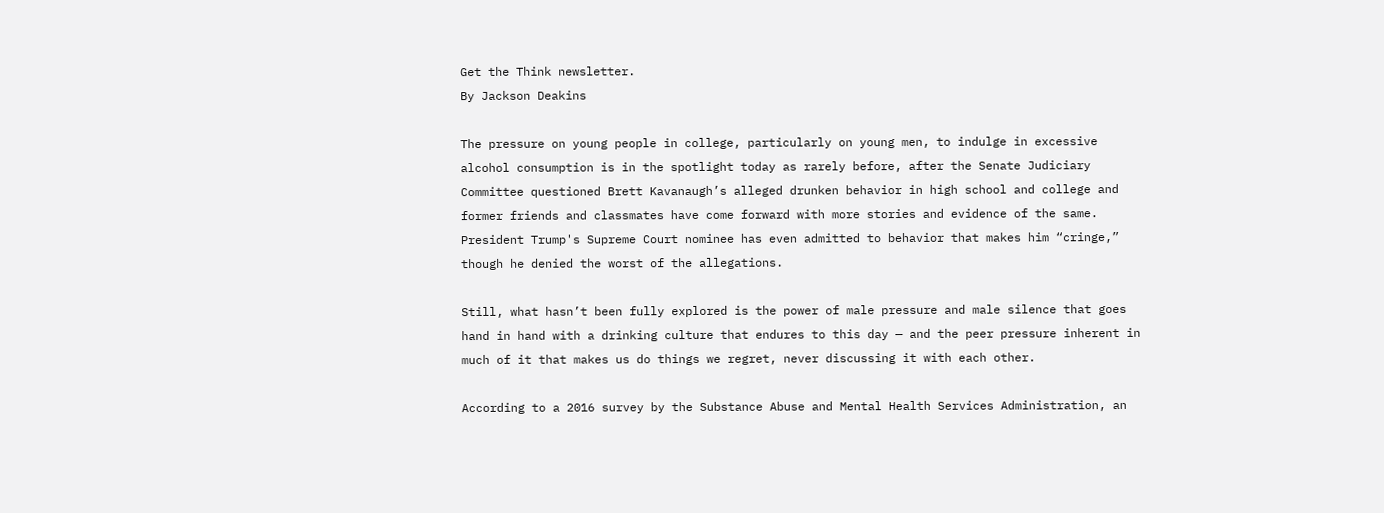Get the Think newsletter.
By Jackson Deakins

The pressure on young people in college, particularly on young men, to indulge in excessive alcohol consumption is in the spotlight today as rarely before, after the Senate Judiciary Committee questioned Brett Kavanaugh’s alleged drunken behavior in high school and college and former friends and classmates have come forward with more stories and evidence of the same. President Trump's Supreme Court nominee has even admitted to behavior that makes him “cringe,” though he denied the worst of the allegations.

Still, what hasn’t been fully explored is the power of male pressure and male silence that goes hand in hand with a drinking culture that endures to this day — and the peer pressure inherent in much of it that makes us do things we regret, never discussing it with each other.

According to a 2016 survey by the Substance Abuse and Mental Health Services Administration, an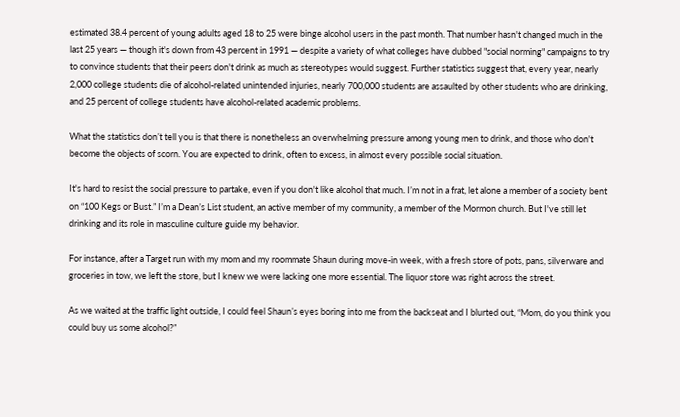estimated 38.4 percent of young adults aged 18 to 25 were binge alcohol users in the past month. That number hasn't changed much in the last 25 years — though it's down from 43 percent in 1991 — despite a variety of what colleges have dubbed "social norming" campaigns to try to convince students that their peers don't drink as much as stereotypes would suggest. Further statistics suggest that, every year, nearly 2,000 college students die of alcohol-related unintended injuries, nearly 700,000 students are assaulted by other students who are drinking, and 25 percent of college students have alcohol-related academic problems.

What the statistics don’t tell you is that there is nonetheless an overwhelming pressure among young men to drink, and those who don't become the objects of scorn. You are expected to drink, often to excess, in almost every possible social situation.

It's hard to resist the social pressure to partake, even if you don't like alcohol that much. I’m not in a frat, let alone a member of a society bent on “100 Kegs or Bust.” I’m a Dean’s List student, an active member of my community, a member of the Mormon church. But I've still let drinking and its role in masculine culture guide my behavior.

For instance, after a Target run with my mom and my roommate Shaun during move-in week, with a fresh store of pots, pans, silverware and groceries in tow, we left the store, but I knew we were lacking one more essential. The liquor store was right across the street.

As we waited at the traffic light outside, I could feel Shaun’s eyes boring into me from the backseat and I blurted out, “Mom, do you think you could buy us some alcohol?”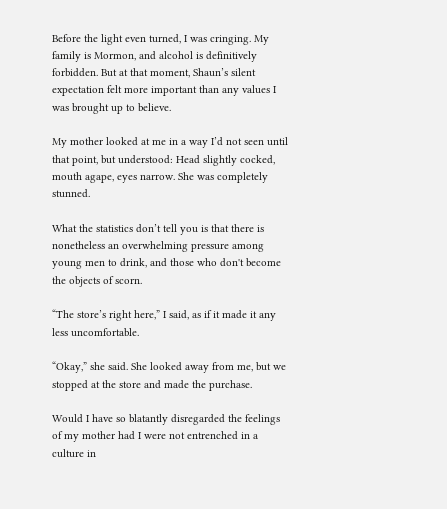Before the light even turned, I was cringing. My family is Mormon, and alcohol is definitively forbidden. But at that moment, Shaun’s silent expectation felt more important than any values I was brought up to believe.

My mother looked at me in a way I’d not seen until that point, but understood: Head slightly cocked, mouth agape, eyes narrow. She was completely stunned.

What the statistics don’t tell you is that there is nonetheless an overwhelming pressure among young men to drink, and those who don't become the objects of scorn.

“The store’s right here,” I said, as if it made it any less uncomfortable.

“Okay,” she said. She looked away from me, but we stopped at the store and made the purchase.

Would I have so blatantly disregarded the feelings of my mother had I were not entrenched in a culture in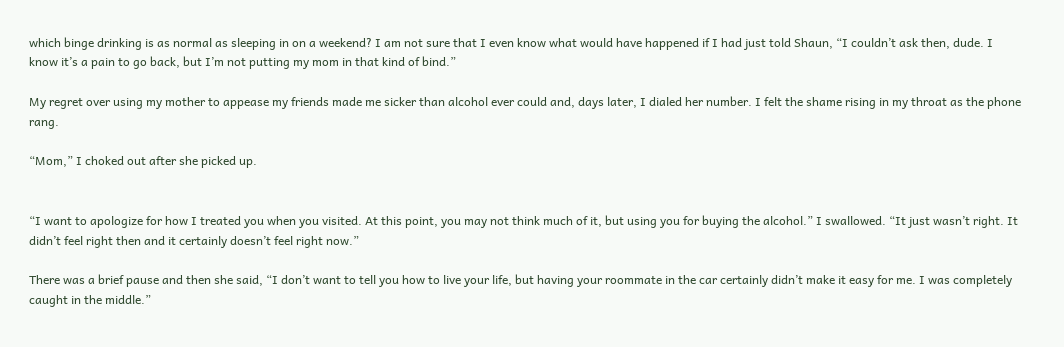which binge drinking is as normal as sleeping in on a weekend? I am not sure that I even know what would have happened if I had just told Shaun, “I couldn’t ask then, dude. I know it’s a pain to go back, but I’m not putting my mom in that kind of bind.”

My regret over using my mother to appease my friends made me sicker than alcohol ever could and, days later, I dialed her number. I felt the shame rising in my throat as the phone rang.

“Mom,” I choked out after she picked up.


“I want to apologize for how I treated you when you visited. At this point, you may not think much of it, but using you for buying the alcohol.” I swallowed. “It just wasn’t right. It didn’t feel right then and it certainly doesn’t feel right now.”

There was a brief pause and then she said, “I don’t want to tell you how to live your life, but having your roommate in the car certainly didn’t make it easy for me. I was completely caught in the middle.”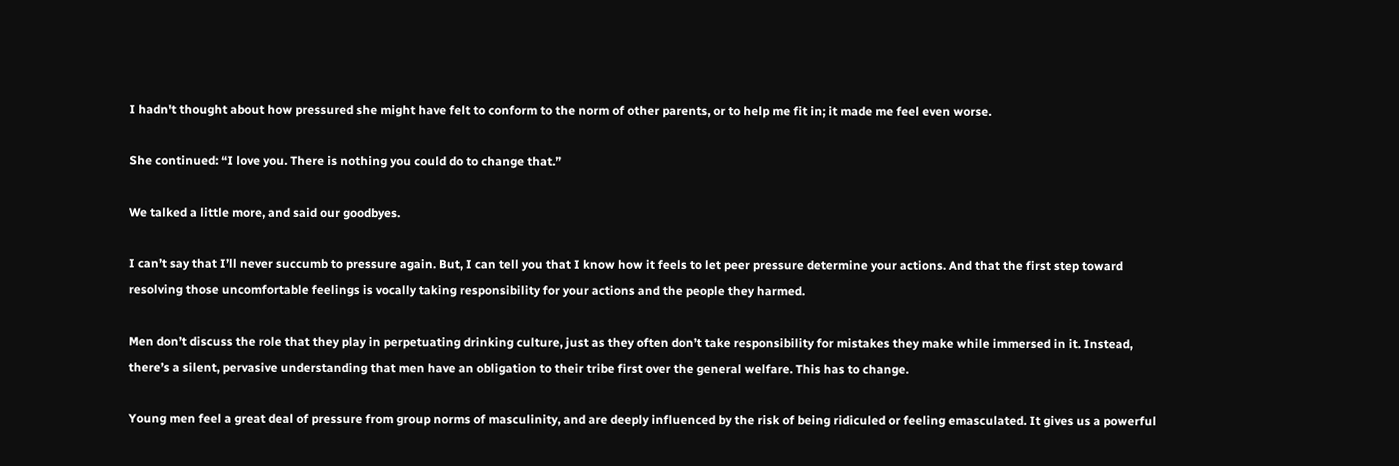I hadn't thought about how pressured she might have felt to conform to the norm of other parents, or to help me fit in; it made me feel even worse.

She continued: “I love you. There is nothing you could do to change that.”

We talked a little more, and said our goodbyes.

I can’t say that I’ll never succumb to pressure again. But, I can tell you that I know how it feels to let peer pressure determine your actions. And that the first step toward resolving those uncomfortable feelings is vocally taking responsibility for your actions and the people they harmed.

Men don’t discuss the role that they play in perpetuating drinking culture, just as they often don’t take responsibility for mistakes they make while immersed in it. Instead, there’s a silent, pervasive understanding that men have an obligation to their tribe first over the general welfare. This has to change.

Young men feel a great deal of pressure from group norms of masculinity, and are deeply influenced by the risk of being ridiculed or feeling emasculated. It gives us a powerful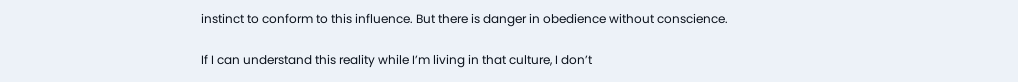instinct to conform to this influence. But there is danger in obedience without conscience.

If I can understand this reality while I’m living in that culture, I don’t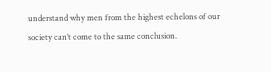understand why men from the highest echelons of our society can’t come to the same conclusion.